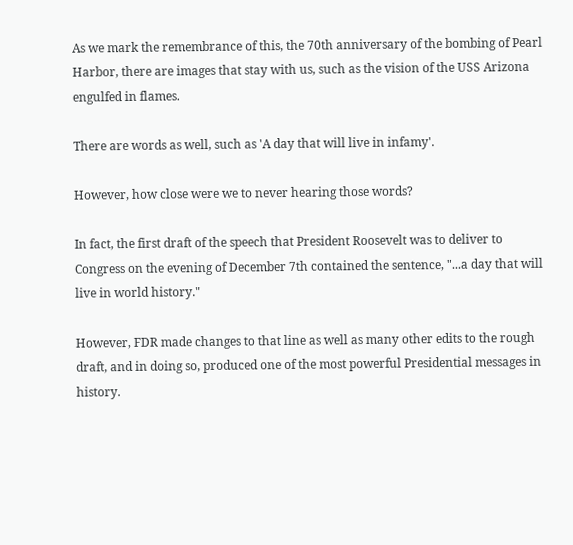As we mark the remembrance of this, the 70th anniversary of the bombing of Pearl Harbor, there are images that stay with us, such as the vision of the USS Arizona engulfed in flames.

There are words as well, such as 'A day that will live in infamy'.

However, how close were we to never hearing those words?

In fact, the first draft of the speech that President Roosevelt was to deliver to Congress on the evening of December 7th contained the sentence, "...a day that will live in world history."

However, FDR made changes to that line as well as many other edits to the rough draft, and in doing so, produced one of the most powerful Presidential messages in history.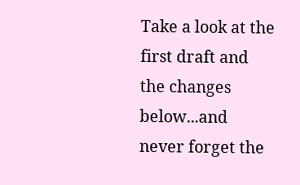Take a look at the first draft and the changes below...and never forget the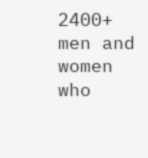2400+ men and women who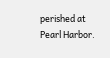perished at Pearl Harbor.